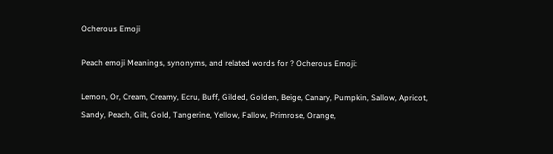Ocherous Emoji

Peach emoji Meanings, synonyms, and related words for ? Ocherous Emoji:

Lemon, Or, Cream, Creamy, Ecru, Buff, Gilded, Golden, Beige, Canary, Pumpkin, Sallow, Apricot, Sandy, Peach, Gilt, Gold, Tangerine, Yellow, Fallow, Primrose, Orange,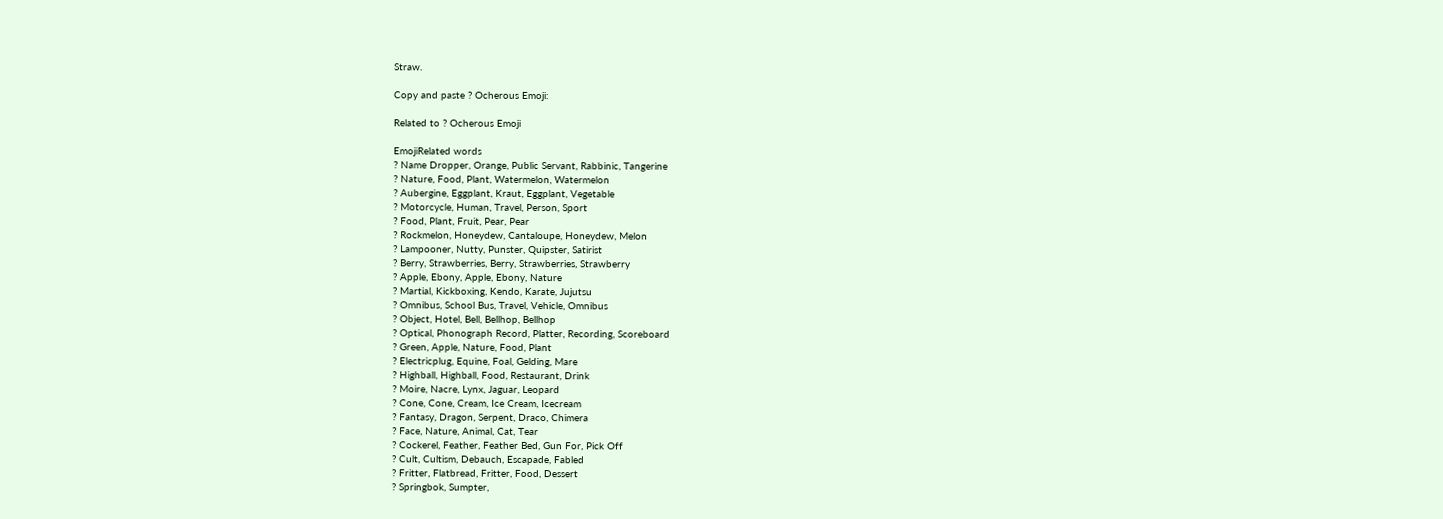Straw.

Copy and paste ? Ocherous Emoji:

Related to ? Ocherous Emoji

EmojiRelated words
? Name Dropper, Orange, Public Servant, Rabbinic, Tangerine
? Nature, Food, Plant, Watermelon, Watermelon
? Aubergine, Eggplant, Kraut, Eggplant, Vegetable
? Motorcycle, Human, Travel, Person, Sport
? Food, Plant, Fruit, Pear, Pear
? Rockmelon, Honeydew, Cantaloupe, Honeydew, Melon
? Lampooner, Nutty, Punster, Quipster, Satirist
? Berry, Strawberries, Berry, Strawberries, Strawberry
? Apple, Ebony, Apple, Ebony, Nature
? Martial, Kickboxing, Kendo, Karate, Jujutsu
? Omnibus, School Bus, Travel, Vehicle, Omnibus
? Object, Hotel, Bell, Bellhop, Bellhop
? Optical, Phonograph Record, Platter, Recording, Scoreboard
? Green, Apple, Nature, Food, Plant
? Electricplug, Equine, Foal, Gelding, Mare
? Highball, Highball, Food, Restaurant, Drink
? Moire, Nacre, Lynx, Jaguar, Leopard
? Cone, Cone, Cream, Ice Cream, Icecream
? Fantasy, Dragon, Serpent, Draco, Chimera
? Face, Nature, Animal, Cat, Tear
? Cockerel, Feather, Feather Bed, Gun For, Pick Off
? Cult, Cultism, Debauch, Escapade, Fabled
? Fritter, Flatbread, Fritter, Food, Dessert
? Springbok, Sumpter,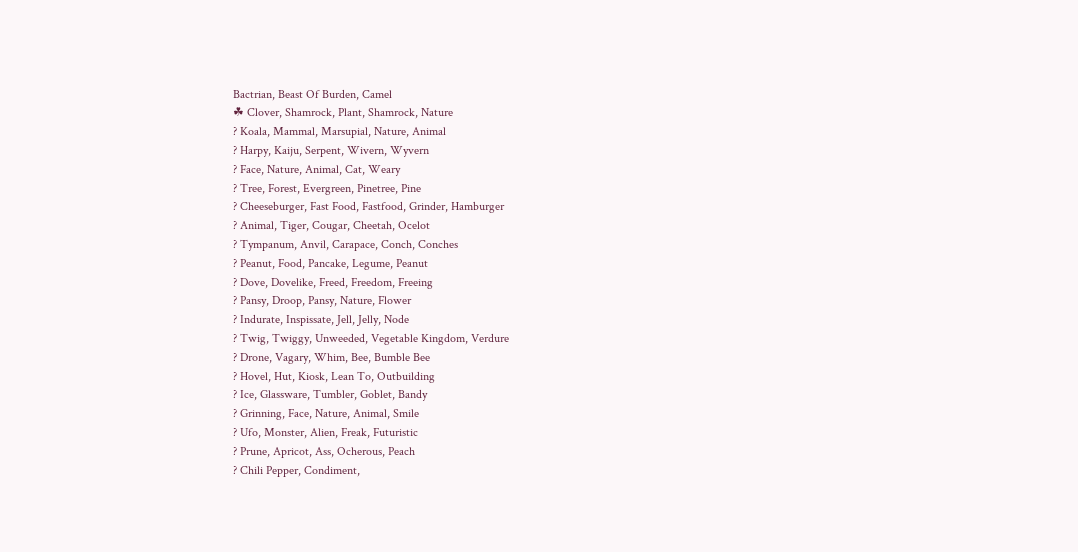Bactrian, Beast Of Burden, Camel
☘ Clover, Shamrock, Plant, Shamrock, Nature
? Koala, Mammal, Marsupial, Nature, Animal
? Harpy, Kaiju, Serpent, Wivern, Wyvern
? Face, Nature, Animal, Cat, Weary
? Tree, Forest, Evergreen, Pinetree, Pine
? Cheeseburger, Fast Food, Fastfood, Grinder, Hamburger
? Animal, Tiger, Cougar, Cheetah, Ocelot
? Tympanum, Anvil, Carapace, Conch, Conches
? Peanut, Food, Pancake, Legume, Peanut
? Dove, Dovelike, Freed, Freedom, Freeing
? Pansy, Droop, Pansy, Nature, Flower
? Indurate, Inspissate, Jell, Jelly, Node
? Twig, Twiggy, Unweeded, Vegetable Kingdom, Verdure
? Drone, Vagary, Whim, Bee, Bumble Bee
? Hovel, Hut, Kiosk, Lean To, Outbuilding
? Ice, Glassware, Tumbler, Goblet, Bandy
? Grinning, Face, Nature, Animal, Smile
? Ufo, Monster, Alien, Freak, Futuristic
? Prune, Apricot, Ass, Ocherous, Peach
? Chili Pepper, Condiment,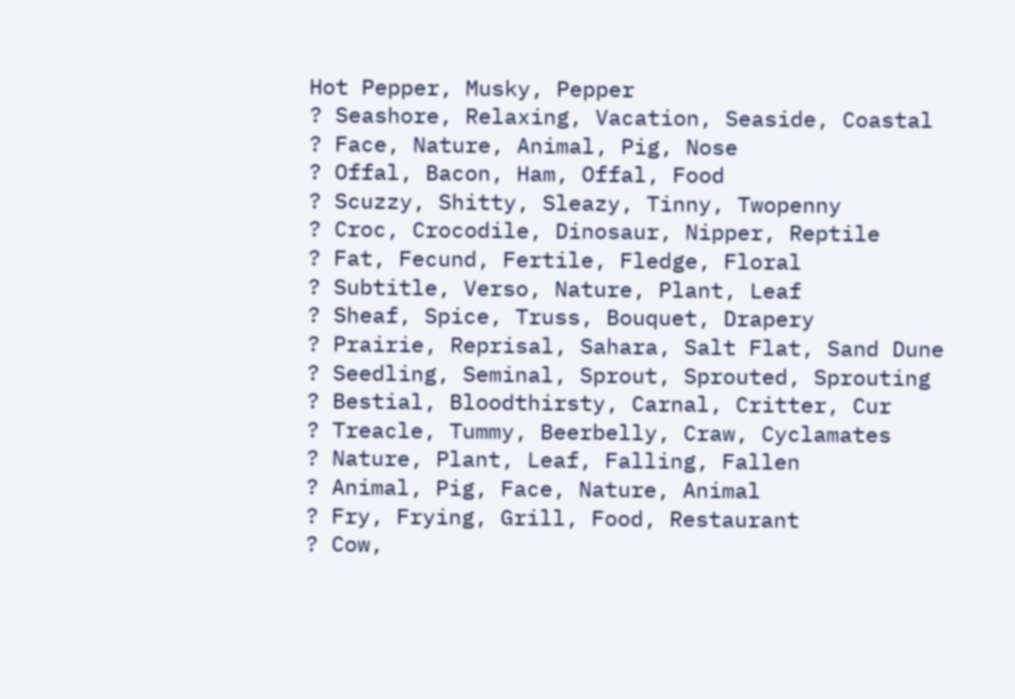Hot Pepper, Musky, Pepper
? Seashore, Relaxing, Vacation, Seaside, Coastal
? Face, Nature, Animal, Pig, Nose
? Offal, Bacon, Ham, Offal, Food
? Scuzzy, Shitty, Sleazy, Tinny, Twopenny
? Croc, Crocodile, Dinosaur, Nipper, Reptile
? Fat, Fecund, Fertile, Fledge, Floral
? Subtitle, Verso, Nature, Plant, Leaf
? Sheaf, Spice, Truss, Bouquet, Drapery
? Prairie, Reprisal, Sahara, Salt Flat, Sand Dune
? Seedling, Seminal, Sprout, Sprouted, Sprouting
? Bestial, Bloodthirsty, Carnal, Critter, Cur
? Treacle, Tummy, Beerbelly, Craw, Cyclamates
? Nature, Plant, Leaf, Falling, Fallen
? Animal, Pig, Face, Nature, Animal
? Fry, Frying, Grill, Food, Restaurant
? Cow,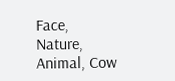Face, Nature, Animal, Cow